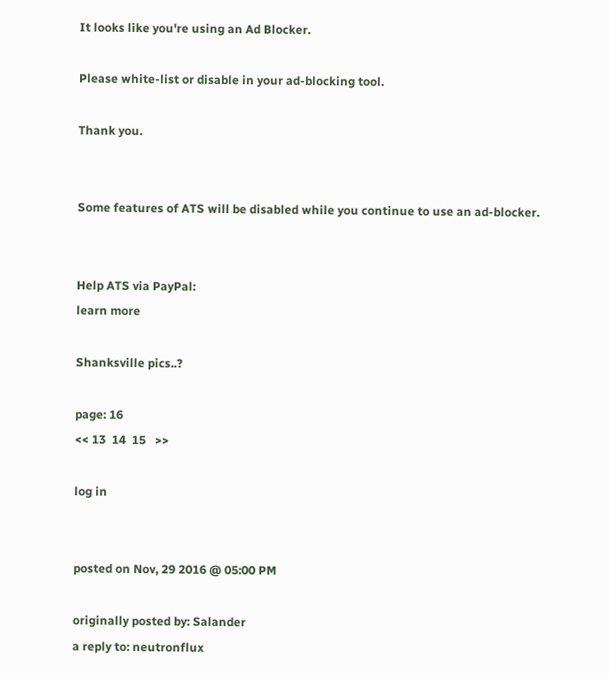It looks like you're using an Ad Blocker.

Please white-list or disable in your ad-blocking tool.

Thank you.


Some features of ATS will be disabled while you continue to use an ad-blocker.


Help ATS via PayPal:
learn more

Shanksville pics..?

page: 16
<< 13  14  15   >>

log in


posted on Nov, 29 2016 @ 05:00 PM

originally posted by: Salander
a reply to: neutronflux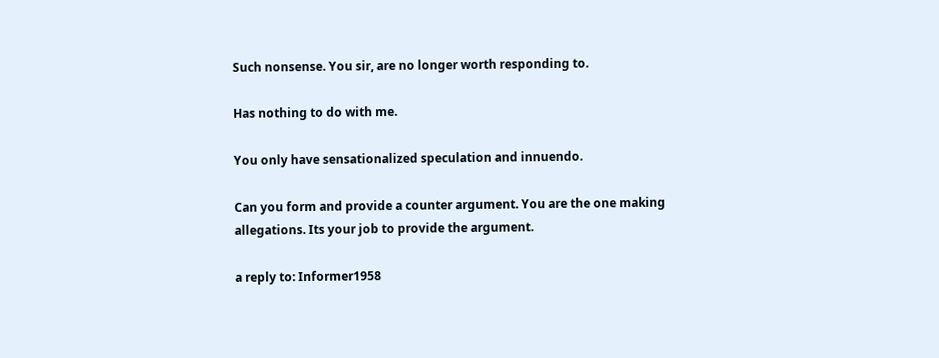Such nonsense. You sir, are no longer worth responding to.

Has nothing to do with me.

You only have sensationalized speculation and innuendo.

Can you form and provide a counter argument. You are the one making allegations. Its your job to provide the argument.

a reply to: Informer1958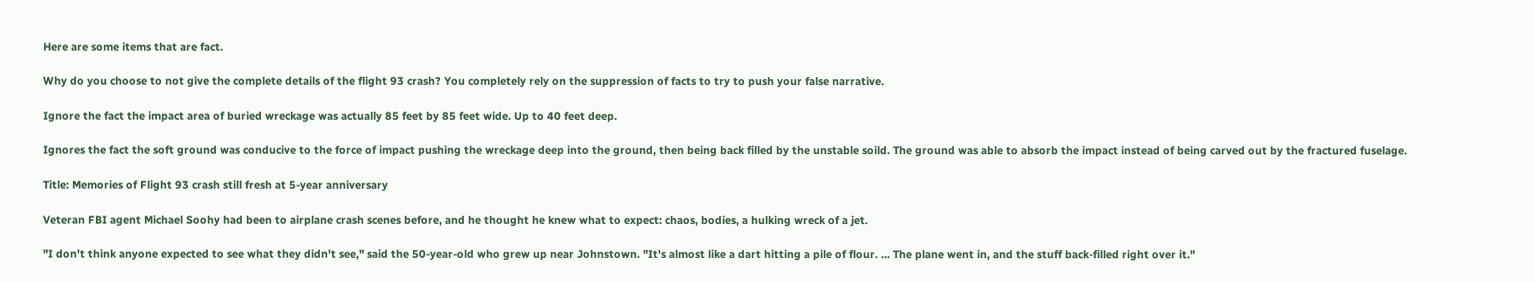Here are some items that are fact.

Why do you choose to not give the complete details of the flight 93 crash? You completely rely on the suppression of facts to try to push your false narrative.

Ignore the fact the impact area of buried wreckage was actually 85 feet by 85 feet wide. Up to 40 feet deep.

Ignores the fact the soft ground was conducive to the force of impact pushing the wreckage deep into the ground, then being back filled by the unstable soild. The ground was able to absorb the impact instead of being carved out by the fractured fuselage.

Title: Memories of Flight 93 crash still fresh at 5-year anniversary

Veteran FBI agent Michael Soohy had been to airplane crash scenes before, and he thought he knew what to expect: chaos, bodies, a hulking wreck of a jet.

"I don't think anyone expected to see what they didn't see," said the 50-year-old who grew up near Johnstown. "It's almost like a dart hitting a pile of flour. ... The plane went in, and the stuff back-filled right over it."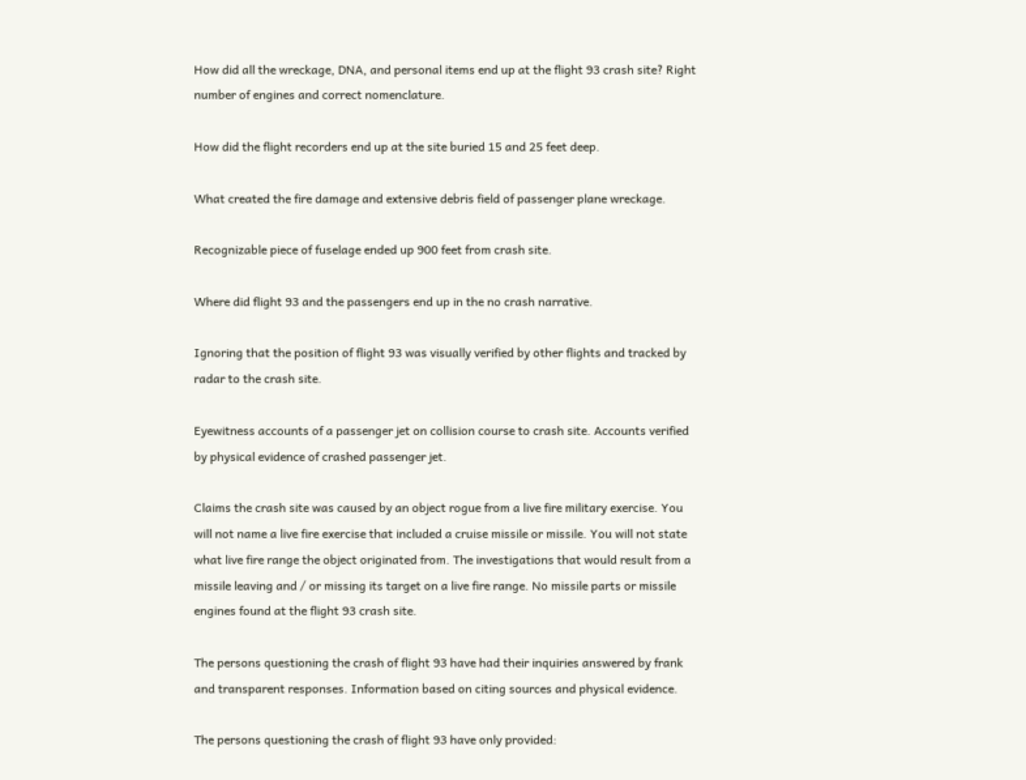How did all the wreckage, DNA, and personal items end up at the flight 93 crash site? Right number of engines and correct nomenclature.

How did the flight recorders end up at the site buried 15 and 25 feet deep.

What created the fire damage and extensive debris field of passenger plane wreckage.

Recognizable piece of fuselage ended up 900 feet from crash site.

Where did flight 93 and the passengers end up in the no crash narrative.

Ignoring that the position of flight 93 was visually verified by other flights and tracked by radar to the crash site.

Eyewitness accounts of a passenger jet on collision course to crash site. Accounts verified by physical evidence of crashed passenger jet.

Claims the crash site was caused by an object rogue from a live fire military exercise. You will not name a live fire exercise that included a cruise missile or missile. You will not state what live fire range the object originated from. The investigations that would result from a missile leaving and / or missing its target on a live fire range. No missile parts or missile engines found at the flight 93 crash site.

The persons questioning the crash of flight 93 have had their inquiries answered by frank and transparent responses. Information based on citing sources and physical evidence.

The persons questioning the crash of flight 93 have only provided: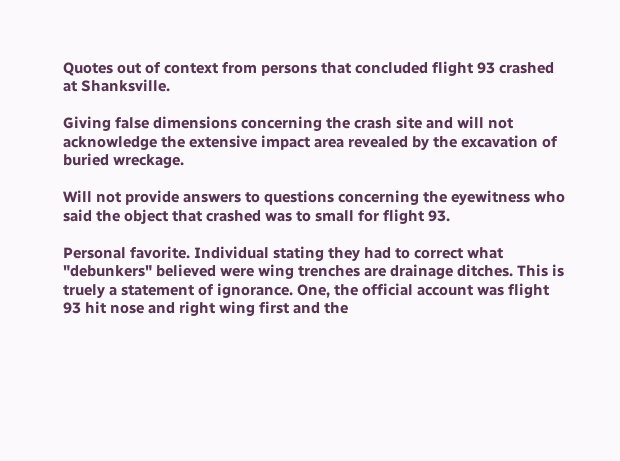Quotes out of context from persons that concluded flight 93 crashed at Shanksville.

Giving false dimensions concerning the crash site and will not acknowledge the extensive impact area revealed by the excavation of buried wreckage.

Will not provide answers to questions concerning the eyewitness who said the object that crashed was to small for flight 93.

Personal favorite. Individual stating they had to correct what "debunkers" believed were wing trenches are drainage ditches. This is truely a statement of ignorance. One, the official account was flight 93 hit nose and right wing first and the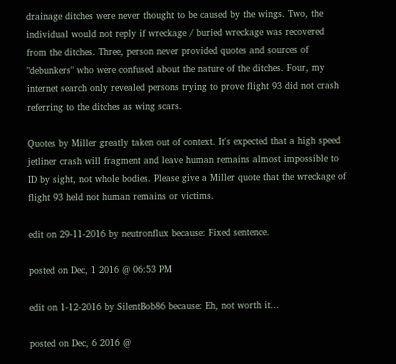drainage ditches were never thought to be caused by the wings. Two, the individual would not reply if wreckage / buried wreckage was recovered from the ditches. Three, person never provided quotes and sources of "debunkers" who were confused about the nature of the ditches. Four, my internet search only revealed persons trying to prove flight 93 did not crash referring to the ditches as wing scars.

Quotes by Miller greatly taken out of context. It's expected that a high speed jetliner crash will fragment and leave human remains almost impossible to ID by sight, not whole bodies. Please give a Miller quote that the wreckage of flight 93 held not human remains or victims.

edit on 29-11-2016 by neutronflux because: Fixed sentence.

posted on Dec, 1 2016 @ 06:53 PM

edit on 1-12-2016 by SilentBob86 because: Eh, not worth it...

posted on Dec, 6 2016 @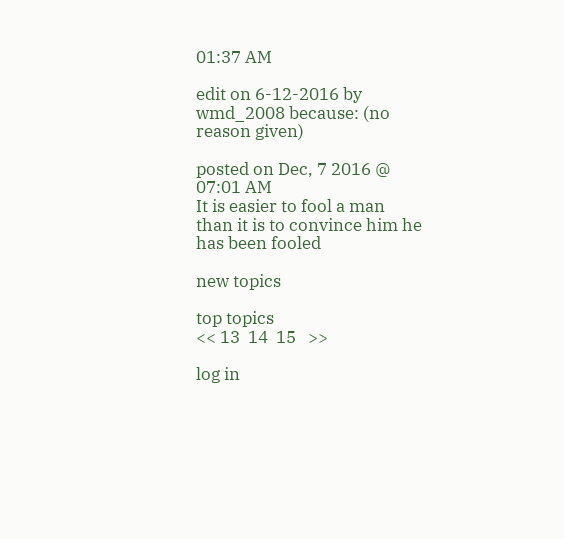01:37 AM

edit on 6-12-2016 by wmd_2008 because: (no reason given)

posted on Dec, 7 2016 @ 07:01 AM
It is easier to fool a man than it is to convince him he has been fooled

new topics

top topics
<< 13  14  15   >>

log in